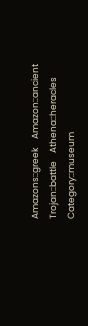Amazons::greek    Amazon::ancient    Trojan::battle    Athena::heracles    Category::museum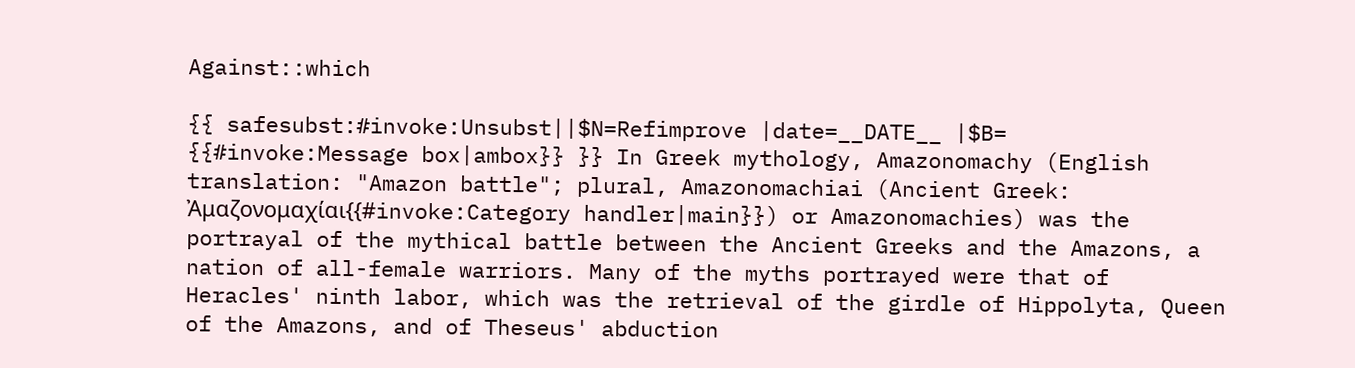Against::which

{{ safesubst:#invoke:Unsubst||$N=Refimprove |date=__DATE__ |$B= {{#invoke:Message box|ambox}} }} In Greek mythology, Amazonomachy (English translation: "Amazon battle"; plural, Amazonomachiai (Ancient Greek: Ἀμαζονομαχίαι{{#invoke:Category handler|main}}) or Amazonomachies) was the portrayal of the mythical battle between the Ancient Greeks and the Amazons, a nation of all-female warriors. Many of the myths portrayed were that of Heracles' ninth labor, which was the retrieval of the girdle of Hippolyta, Queen of the Amazons, and of Theseus' abduction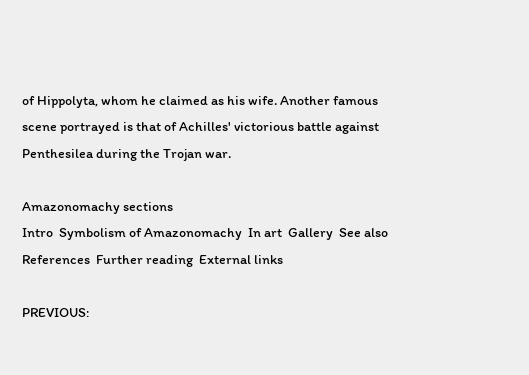of Hippolyta, whom he claimed as his wife. Another famous scene portrayed is that of Achilles' victorious battle against Penthesilea during the Trojan war.

Amazonomachy sections
Intro  Symbolism of Amazonomachy  In art  Gallery  See also  References  Further reading  External links

PREVIOUS: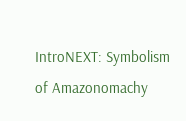IntroNEXT: Symbolism of Amazonomachy